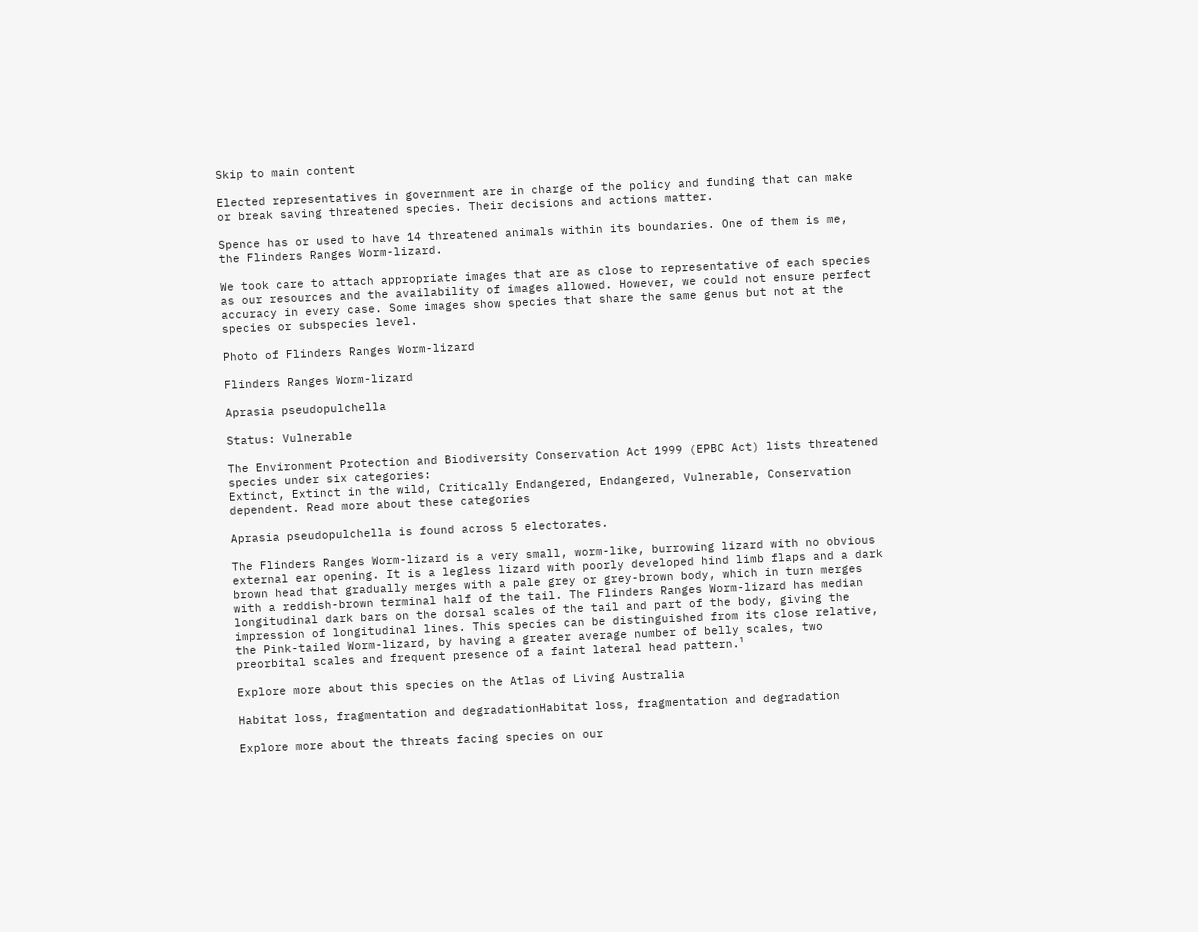Skip to main content

Elected representatives in government are in charge of the policy and funding that can make or break saving threatened species. Their decisions and actions matter.

Spence has or used to have 14 threatened animals within its boundaries. One of them is me, the Flinders Ranges Worm-lizard.

We took care to attach appropriate images that are as close to representative of each species as our resources and the availability of images allowed. However, we could not ensure perfect accuracy in every case. Some images show species that share the same genus but not at the species or subspecies level.

Photo of Flinders Ranges Worm-lizard

Flinders Ranges Worm-lizard

Aprasia pseudopulchella

Status: Vulnerable

The Environment Protection and Biodiversity Conservation Act 1999 (EPBC Act) lists threatened species under six categories:
Extinct, Extinct in the wild, Critically Endangered, Endangered, Vulnerable, Conservation dependent. Read more about these categories

Aprasia pseudopulchella is found across 5 electorates.

The Flinders Ranges Worm-lizard is a very small, worm-like, burrowing lizard with no obvious external ear opening. It is a legless lizard with poorly developed hind limb flaps and a dark brown head that gradually merges with a pale grey or grey-brown body, which in turn merges with a reddish-brown terminal half of the tail. The Flinders Ranges Worm-lizard has median longitudinal dark bars on the dorsal scales of the tail and part of the body, giving the impression of longitudinal lines. This species can be distinguished from its close relative, the Pink-tailed Worm-lizard, by having a greater average number of belly scales, two preorbital scales and frequent presence of a faint lateral head pattern.¹

Explore more about this species on the Atlas of Living Australia

Habitat loss, fragmentation and degradationHabitat loss, fragmentation and degradation

Explore more about the threats facing species on our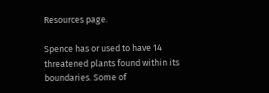Resources page.

Spence has or used to have 14 threatened plants found within its boundaries. Some of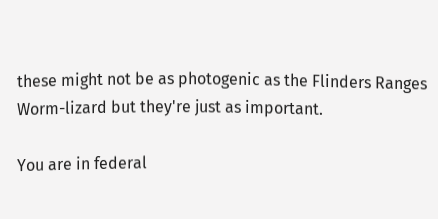these might not be as photogenic as the Flinders Ranges Worm-lizard but they're just as important.

You are in federal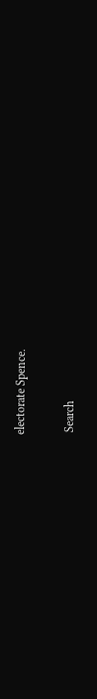electorate Spence.

 Search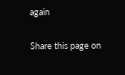again

Share this page on